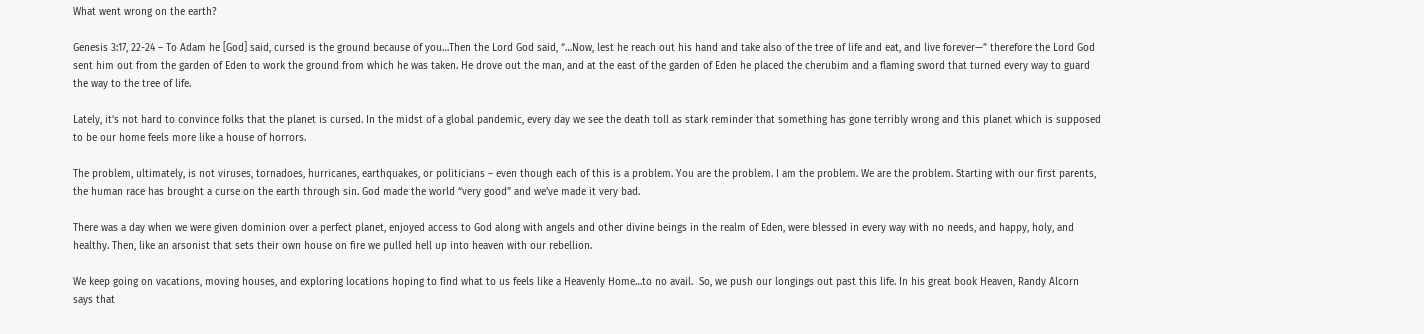What went wrong on the earth?

Genesis 3:17, 22-24 – To Adam he [God] said, cursed is the ground because of you…Then the Lord God said, “…Now, lest he reach out his hand and take also of the tree of life and eat, and live forever—” therefore the Lord God sent him out from the garden of Eden to work the ground from which he was taken. He drove out the man, and at the east of the garden of Eden he placed the cherubim and a flaming sword that turned every way to guard the way to the tree of life.

Lately, it’s not hard to convince folks that the planet is cursed. In the midst of a global pandemic, every day we see the death toll as stark reminder that something has gone terribly wrong and this planet which is supposed to be our home feels more like a house of horrors.

The problem, ultimately, is not viruses, tornadoes, hurricanes, earthquakes, or politicians – even though each of this is a problem. You are the problem. I am the problem. We are the problem. Starting with our first parents, the human race has brought a curse on the earth through sin. God made the world “very good” and we’ve made it very bad.

There was a day when we were given dominion over a perfect planet, enjoyed access to God along with angels and other divine beings in the realm of Eden, were blessed in every way with no needs, and happy, holy, and healthy. Then, like an arsonist that sets their own house on fire we pulled hell up into heaven with our rebellion.

We keep going on vacations, moving houses, and exploring locations hoping to find what to us feels like a Heavenly Home…to no avail.  So, we push our longings out past this life. In his great book Heaven, Randy Alcorn says that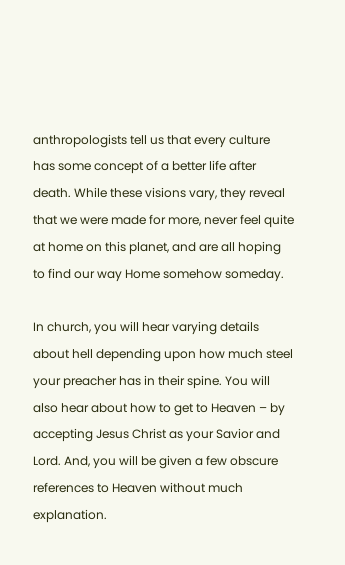anthropologists tell us that every culture has some concept of a better life after death. While these visions vary, they reveal that we were made for more, never feel quite at home on this planet, and are all hoping to find our way Home somehow someday.

In church, you will hear varying details about hell depending upon how much steel your preacher has in their spine. You will also hear about how to get to Heaven – by accepting Jesus Christ as your Savior and Lord. And, you will be given a few obscure references to Heaven without much explanation.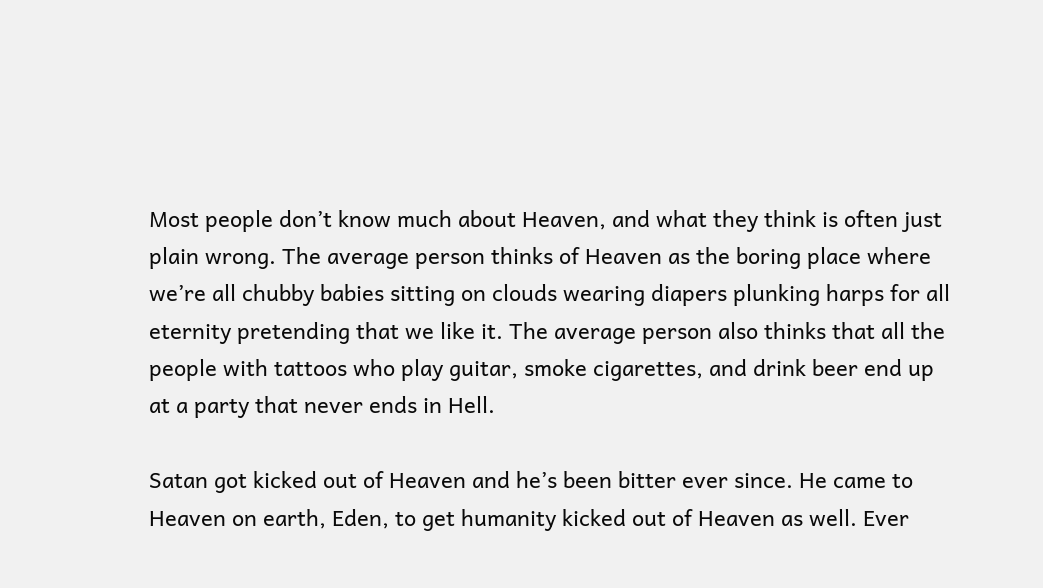Most people don’t know much about Heaven, and what they think is often just plain wrong. The average person thinks of Heaven as the boring place where we’re all chubby babies sitting on clouds wearing diapers plunking harps for all eternity pretending that we like it. The average person also thinks that all the people with tattoos who play guitar, smoke cigarettes, and drink beer end up at a party that never ends in Hell.

Satan got kicked out of Heaven and he’s been bitter ever since. He came to Heaven on earth, Eden, to get humanity kicked out of Heaven as well. Ever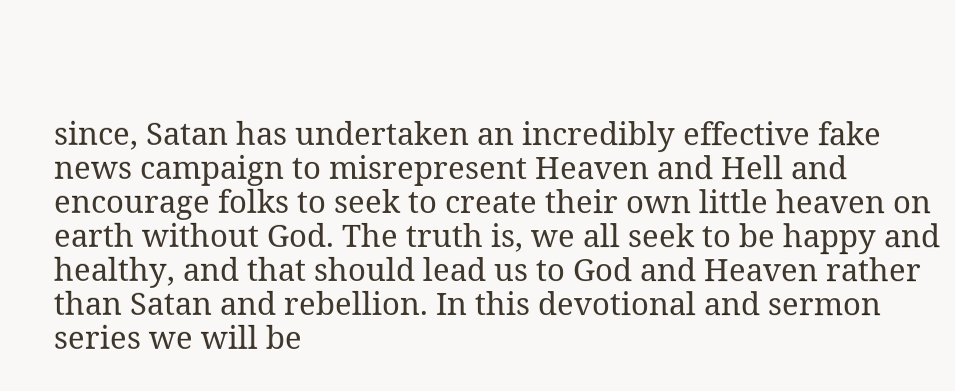since, Satan has undertaken an incredibly effective fake news campaign to misrepresent Heaven and Hell and encourage folks to seek to create their own little heaven on earth without God. The truth is, we all seek to be happy and healthy, and that should lead us to God and Heaven rather than Satan and rebellion. In this devotional and sermon series we will be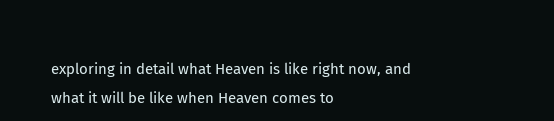exploring in detail what Heaven is like right now, and what it will be like when Heaven comes to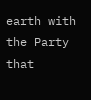earth with the Party that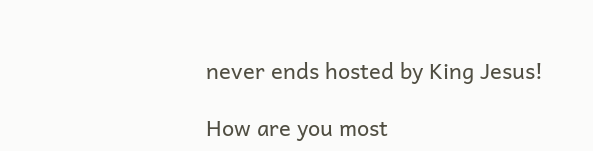never ends hosted by King Jesus!

How are you most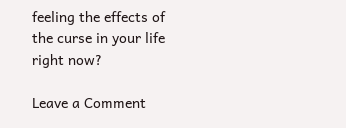feeling the effects of the curse in your life right now?

Leave a Comment